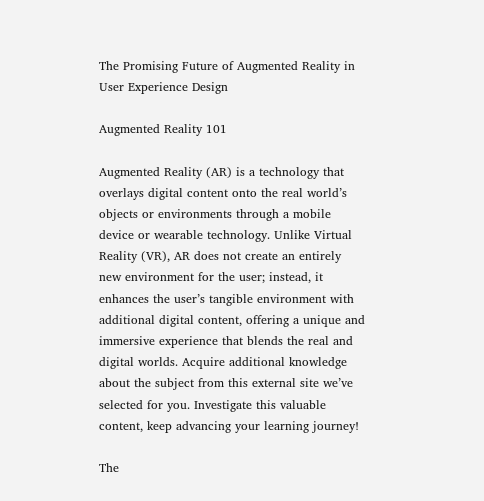The Promising Future of Augmented Reality in User Experience Design

Augmented Reality 101

Augmented Reality (AR) is a technology that overlays digital content onto the real world’s objects or environments through a mobile device or wearable technology. Unlike Virtual Reality (VR), AR does not create an entirely new environment for the user; instead, it enhances the user’s tangible environment with additional digital content, offering a unique and immersive experience that blends the real and digital worlds. Acquire additional knowledge about the subject from this external site we’ve selected for you. Investigate this valuable content, keep advancing your learning journey!

The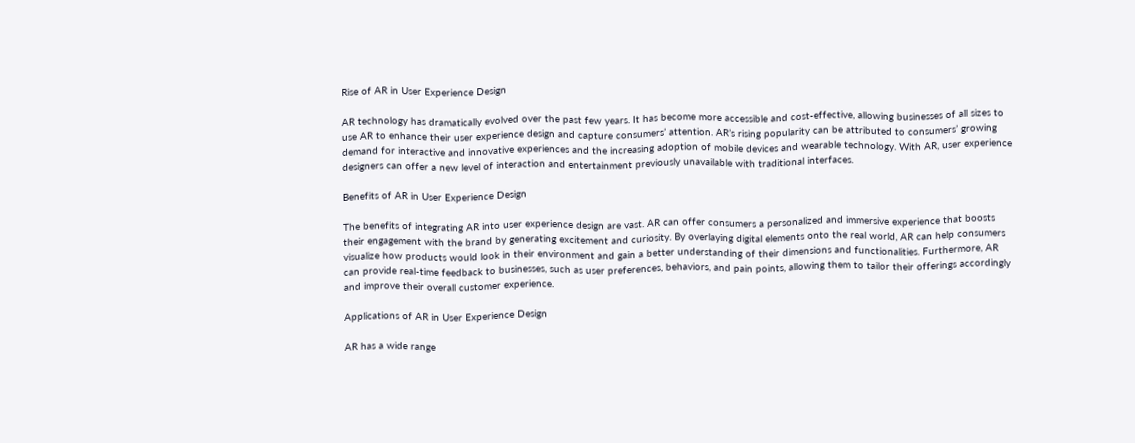Rise of AR in User Experience Design

AR technology has dramatically evolved over the past few years. It has become more accessible and cost-effective, allowing businesses of all sizes to use AR to enhance their user experience design and capture consumers’ attention. AR’s rising popularity can be attributed to consumers’ growing demand for interactive and innovative experiences and the increasing adoption of mobile devices and wearable technology. With AR, user experience designers can offer a new level of interaction and entertainment previously unavailable with traditional interfaces.

Benefits of AR in User Experience Design

The benefits of integrating AR into user experience design are vast. AR can offer consumers a personalized and immersive experience that boosts their engagement with the brand by generating excitement and curiosity. By overlaying digital elements onto the real world, AR can help consumers visualize how products would look in their environment and gain a better understanding of their dimensions and functionalities. Furthermore, AR can provide real-time feedback to businesses, such as user preferences, behaviors, and pain points, allowing them to tailor their offerings accordingly and improve their overall customer experience.

Applications of AR in User Experience Design

AR has a wide range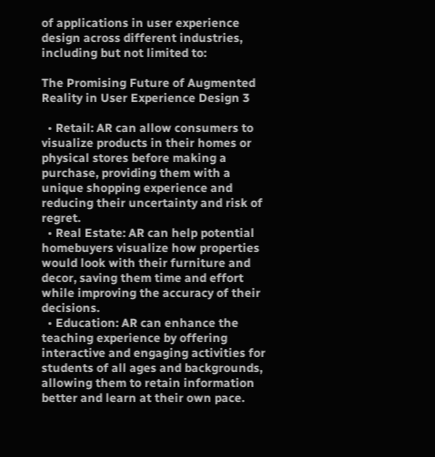of applications in user experience design across different industries, including but not limited to:

The Promising Future of Augmented Reality in User Experience Design 3

  • Retail: AR can allow consumers to visualize products in their homes or physical stores before making a purchase, providing them with a unique shopping experience and reducing their uncertainty and risk of regret.
  • Real Estate: AR can help potential homebuyers visualize how properties would look with their furniture and decor, saving them time and effort while improving the accuracy of their decisions.
  • Education: AR can enhance the teaching experience by offering interactive and engaging activities for students of all ages and backgrounds, allowing them to retain information better and learn at their own pace.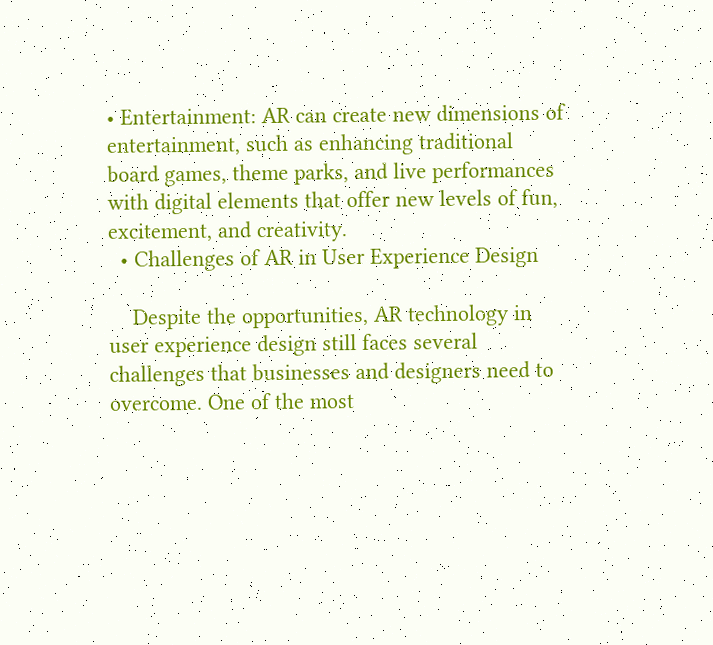• Entertainment: AR can create new dimensions of entertainment, such as enhancing traditional board games, theme parks, and live performances with digital elements that offer new levels of fun, excitement, and creativity.
  • Challenges of AR in User Experience Design

    Despite the opportunities, AR technology in user experience design still faces several challenges that businesses and designers need to overcome. One of the most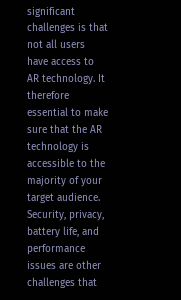significant challenges is that not all users have access to AR technology. It therefore essential to make sure that the AR technology is accessible to the majority of your target audience. Security, privacy, battery life, and performance issues are other challenges that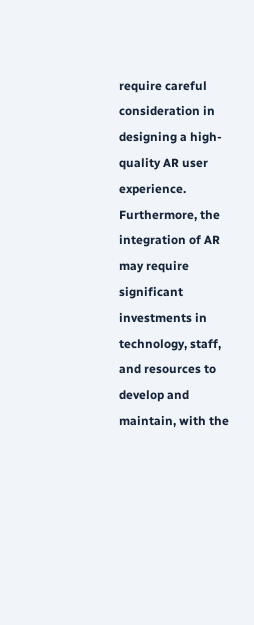require careful consideration in designing a high-quality AR user experience. Furthermore, the integration of AR may require significant investments in technology, staff, and resources to develop and maintain, with the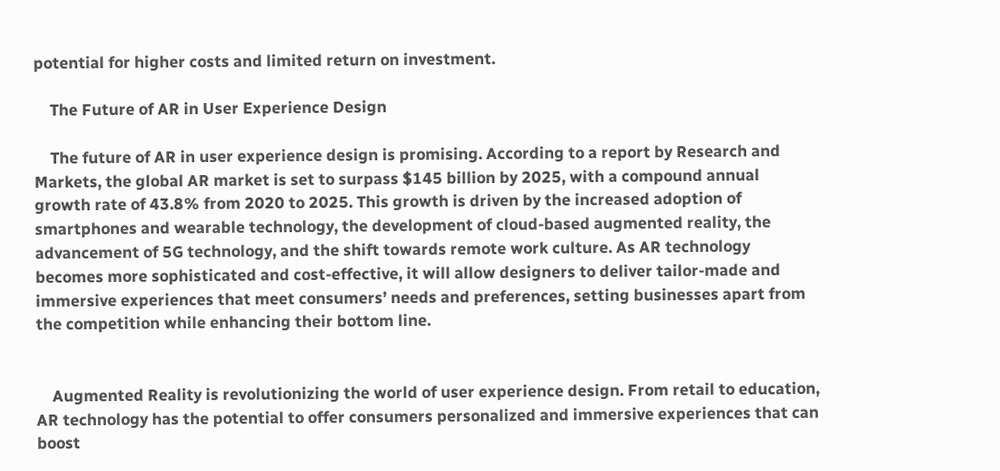potential for higher costs and limited return on investment.

    The Future of AR in User Experience Design

    The future of AR in user experience design is promising. According to a report by Research and Markets, the global AR market is set to surpass $145 billion by 2025, with a compound annual growth rate of 43.8% from 2020 to 2025. This growth is driven by the increased adoption of smartphones and wearable technology, the development of cloud-based augmented reality, the advancement of 5G technology, and the shift towards remote work culture. As AR technology becomes more sophisticated and cost-effective, it will allow designers to deliver tailor-made and immersive experiences that meet consumers’ needs and preferences, setting businesses apart from the competition while enhancing their bottom line.


    Augmented Reality is revolutionizing the world of user experience design. From retail to education, AR technology has the potential to offer consumers personalized and immersive experiences that can boost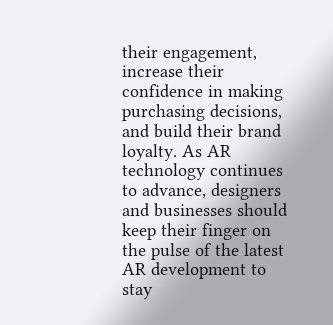their engagement, increase their confidence in making purchasing decisions, and build their brand loyalty. As AR technology continues to advance, designers and businesses should keep their finger on the pulse of the latest AR development to stay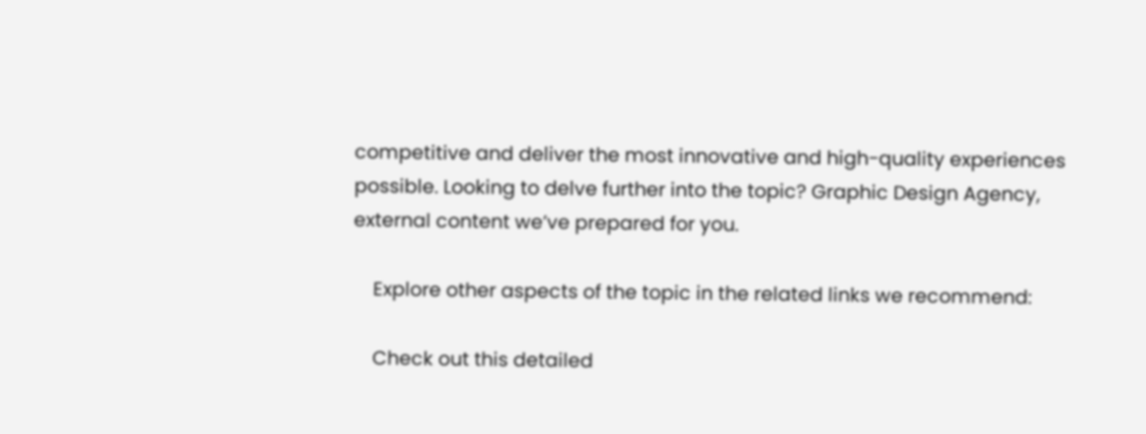competitive and deliver the most innovative and high-quality experiences possible. Looking to delve further into the topic? Graphic Design Agency, external content we’ve prepared for you.

    Explore other aspects of the topic in the related links we recommend:

    Check out this detailed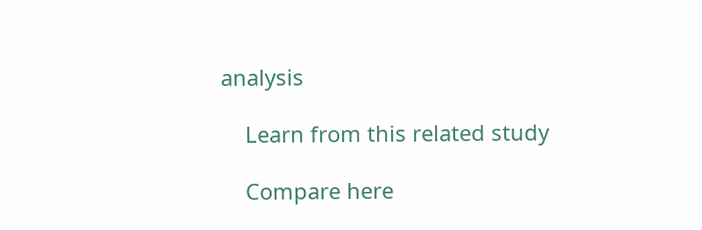analysis

    Learn from this related study

    Compare here